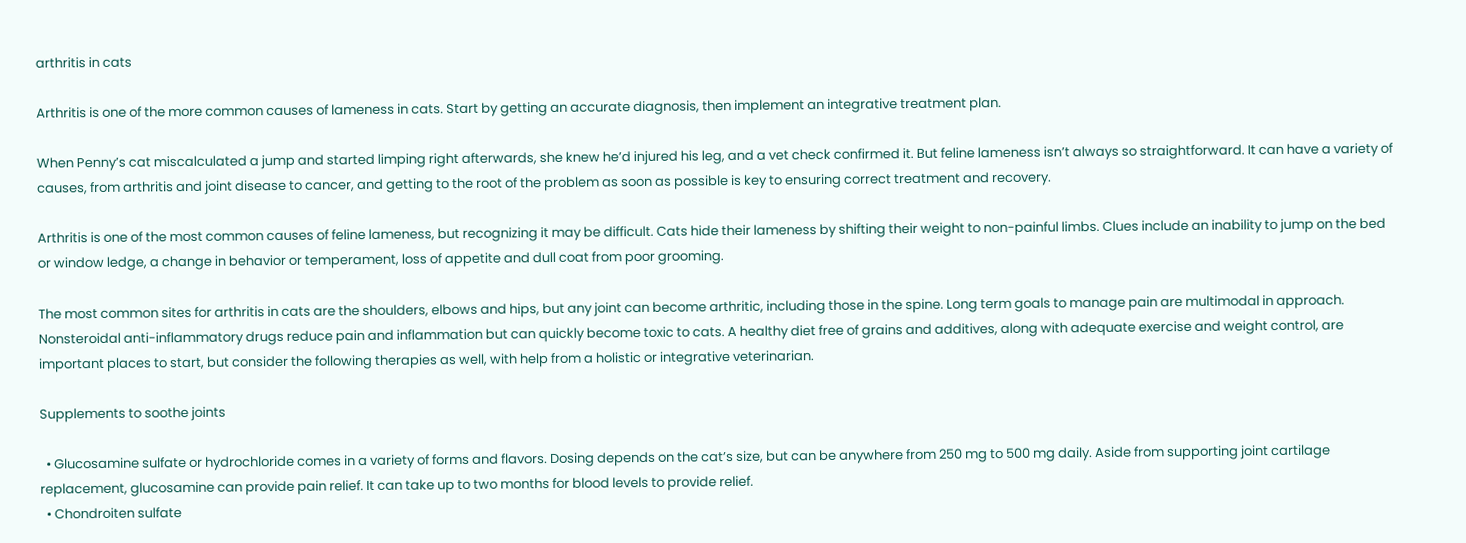arthritis in cats

Arthritis is one of the more common causes of lameness in cats. Start by getting an accurate diagnosis, then implement an integrative treatment plan.

When Penny’s cat miscalculated a jump and started limping right afterwards, she knew he’d injured his leg, and a vet check confirmed it. But feline lameness isn’t always so straightforward. It can have a variety of causes, from arthritis and joint disease to cancer, and getting to the root of the problem as soon as possible is key to ensuring correct treatment and recovery.

Arthritis is one of the most common causes of feline lameness, but recognizing it may be difficult. Cats hide their lameness by shifting their weight to non-painful limbs. Clues include an inability to jump on the bed or window ledge, a change in behavior or temperament, loss of appetite and dull coat from poor grooming.

The most common sites for arthritis in cats are the shoulders, elbows and hips, but any joint can become arthritic, including those in the spine. Long term goals to manage pain are multimodal in approach. Nonsteroidal anti-inflammatory drugs reduce pain and inflammation but can quickly become toxic to cats. A healthy diet free of grains and additives, along with adequate exercise and weight control, are important places to start, but consider the following therapies as well, with help from a holistic or integrative veterinarian.

Supplements to soothe joints

  • Glucosamine sulfate or hydrochloride comes in a variety of forms and flavors. Dosing depends on the cat’s size, but can be anywhere from 250 mg to 500 mg daily. Aside from supporting joint cartilage replacement, glucosamine can provide pain relief. It can take up to two months for blood levels to provide relief.
  • Chondroiten sulfate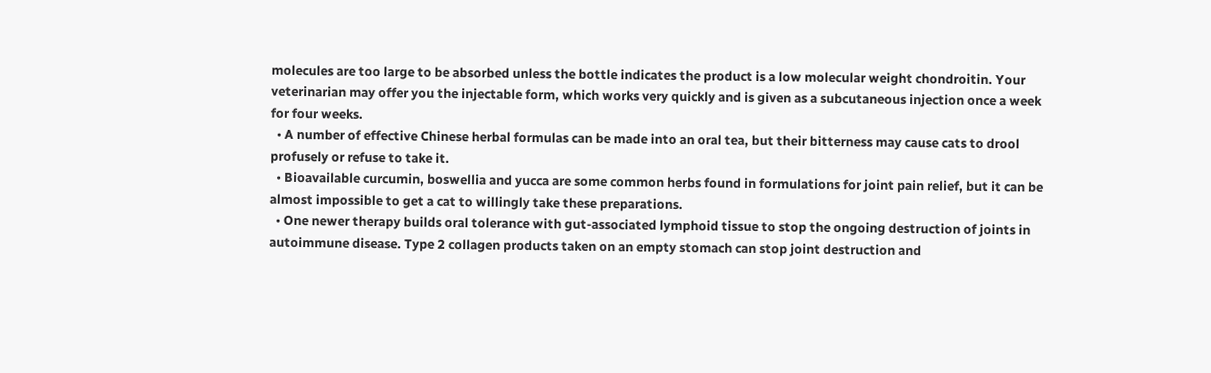molecules are too large to be absorbed unless the bottle indicates the product is a low molecular weight chondroitin. Your veterinarian may offer you the injectable form, which works very quickly and is given as a subcutaneous injection once a week for four weeks.
  • A number of effective Chinese herbal formulas can be made into an oral tea, but their bitterness may cause cats to drool profusely or refuse to take it.
  • Bioavailable curcumin, boswellia and yucca are some common herbs found in formulations for joint pain relief, but it can be almost impossible to get a cat to willingly take these preparations.
  • One newer therapy builds oral tolerance with gut-associated lymphoid tissue to stop the ongoing destruction of joints in autoimmune disease. Type 2 collagen products taken on an empty stomach can stop joint destruction and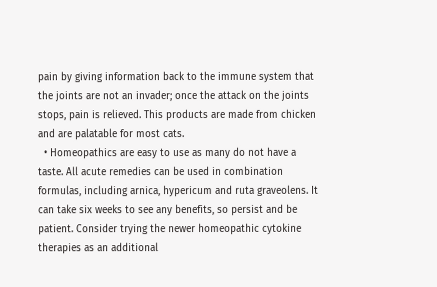pain by giving information back to the immune system that the joints are not an invader; once the attack on the joints stops, pain is relieved. This products are made from chicken and are palatable for most cats.
  • Homeopathics are easy to use as many do not have a taste. All acute remedies can be used in combination formulas, including arnica, hypericum and ruta graveolens. It can take six weeks to see any benefits, so persist and be patient. Consider trying the newer homeopathic cytokine therapies as an additional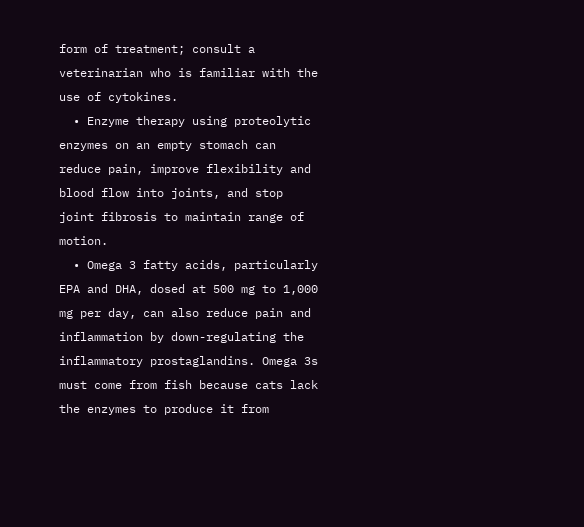form of treatment; consult a veterinarian who is familiar with the use of cytokines.
  • Enzyme therapy using proteolytic enzymes on an empty stomach can reduce pain, improve flexibility and blood flow into joints, and stop joint fibrosis to maintain range of motion.
  • Omega 3 fatty acids, particularly EPA and DHA, dosed at 500 mg to 1,000 mg per day, can also reduce pain and inflammation by down-regulating the inflammatory prostaglandins. Omega 3s must come from fish because cats lack the enzymes to produce it from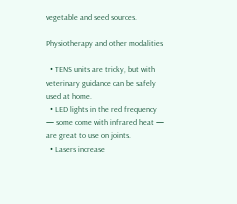vegetable and seed sources.

Physiotherapy and other modalities

  • TENS units are tricky, but with veterinary guidance can be safely used at home.
  • LED lights in the red frequency — some come with infrared heat — are great to use on joints.
  • Lasers increase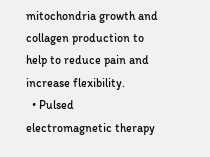mitochondria growth and collagen production to help to reduce pain and increase flexibility.
  • Pulsed electromagnetic therapy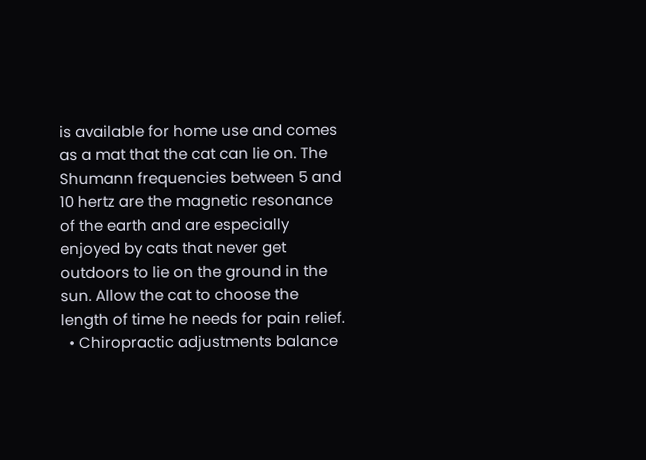is available for home use and comes as a mat that the cat can lie on. The Shumann frequencies between 5 and 10 hertz are the magnetic resonance of the earth and are especially enjoyed by cats that never get outdoors to lie on the ground in the sun. Allow the cat to choose the length of time he needs for pain relief.
  • Chiropractic adjustments balance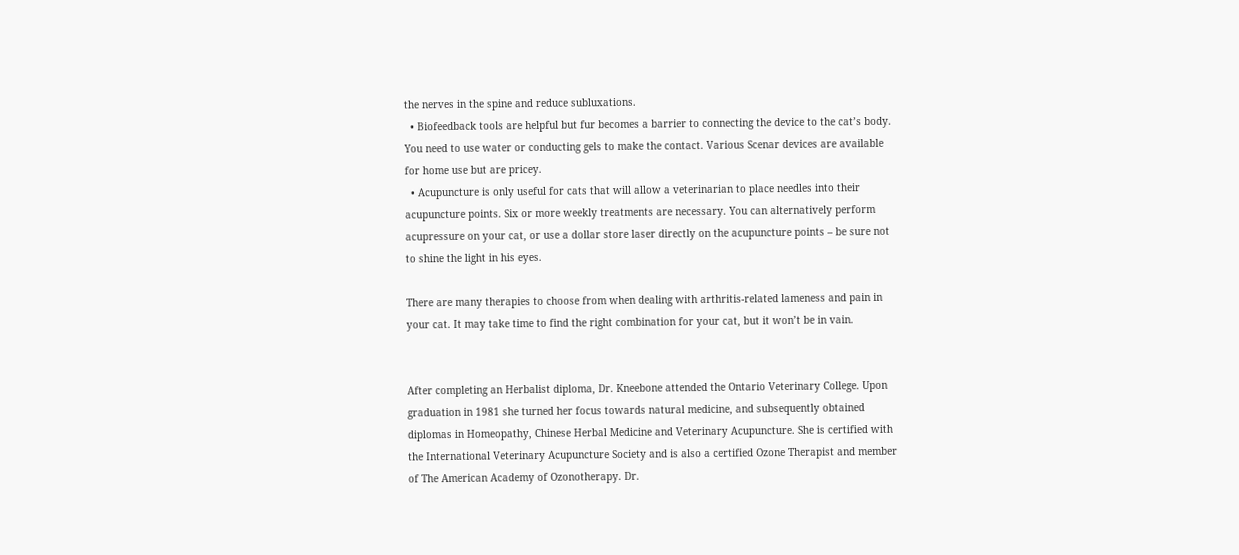the nerves in the spine and reduce subluxations.
  • Biofeedback tools are helpful but fur becomes a barrier to connecting the device to the cat’s body. You need to use water or conducting gels to make the contact. Various Scenar devices are available for home use but are pricey.
  • Acupuncture is only useful for cats that will allow a veterinarian to place needles into their acupuncture points. Six or more weekly treatments are necessary. You can alternatively perform acupressure on your cat, or use a dollar store laser directly on the acupuncture points – be sure not to shine the light in his eyes.

There are many therapies to choose from when dealing with arthritis-related lameness and pain in your cat. It may take time to find the right combination for your cat, but it won’t be in vain.


After completing an Herbalist diploma, Dr. Kneebone attended the Ontario Veterinary College. Upon graduation in 1981 she turned her focus towards natural medicine, and subsequently obtained diplomas in Homeopathy, Chinese Herbal Medicine and Veterinary Acupuncture. She is certified with the International Veterinary Acupuncture Society and is also a certified Ozone Therapist and member of The American Academy of Ozonotherapy. Dr.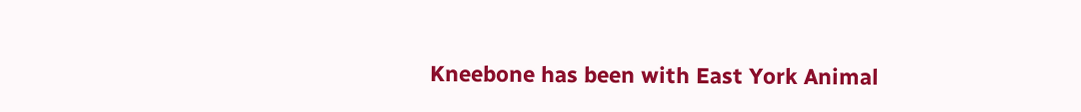Kneebone has been with East York Animal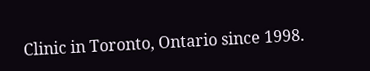Clinic in Toronto, Ontario since 1998.